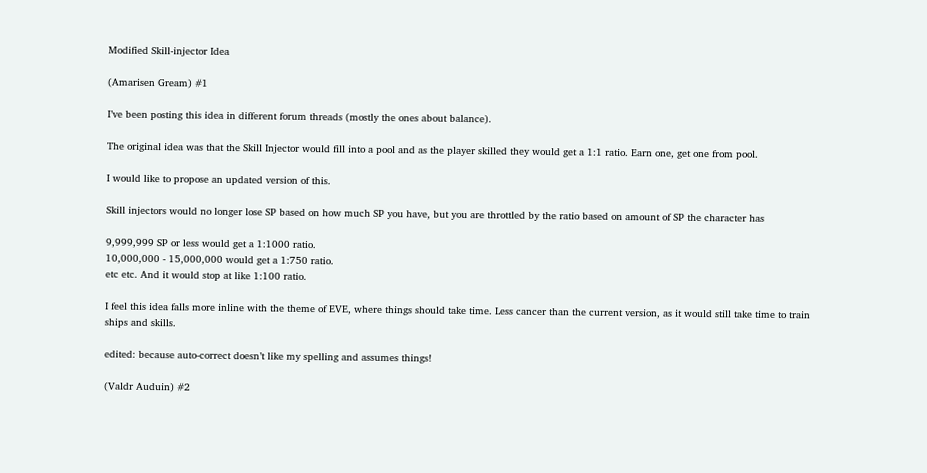Modified Skill-injector Idea

(Amarisen Gream) #1

I’ve been posting this idea in different forum threads (mostly the ones about balance).

The original idea was that the Skill Injector would fill into a pool and as the player skilled they would get a 1:1 ratio. Earn one, get one from pool.

I would like to propose an updated version of this.

Skill injectors would no longer lose SP based on how much SP you have, but you are throttled by the ratio based on amount of SP the character has

9,999,999 SP or less would get a 1:1000 ratio.
10,000,000 - 15,000,000 would get a 1:750 ratio.
etc etc. And it would stop at like 1:100 ratio.

I feel this idea falls more inline with the theme of EVE, where things should take time. Less cancer than the current version, as it would still take time to train ships and skills.

edited: because auto-correct doesn’t like my spelling and assumes things!

(Valdr Auduin) #2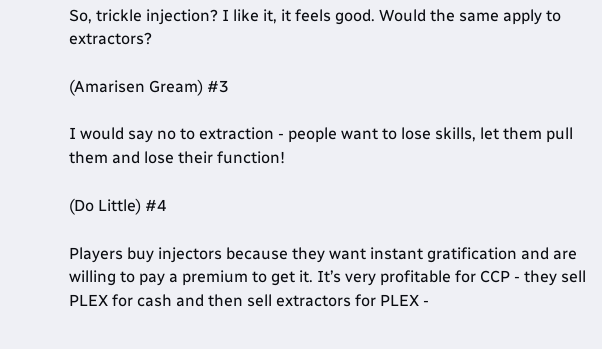So, trickle injection? I like it, it feels good. Would the same apply to extractors?

(Amarisen Gream) #3

I would say no to extraction - people want to lose skills, let them pull them and lose their function!

(Do Little) #4

Players buy injectors because they want instant gratification and are willing to pay a premium to get it. It’s very profitable for CCP - they sell PLEX for cash and then sell extractors for PLEX -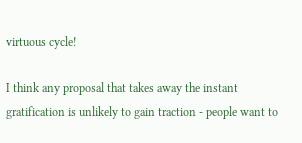virtuous cycle!

I think any proposal that takes away the instant gratification is unlikely to gain traction - people want to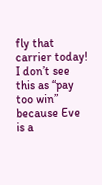fly that carrier today! I don’t see this as “pay too win” because Eve is a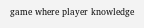game where player knowledge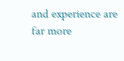and experience are far more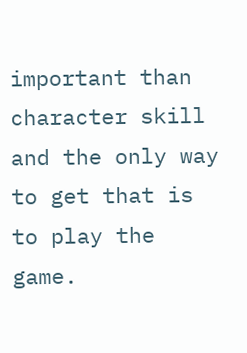important than character skill and the only way to get that is to play the game.